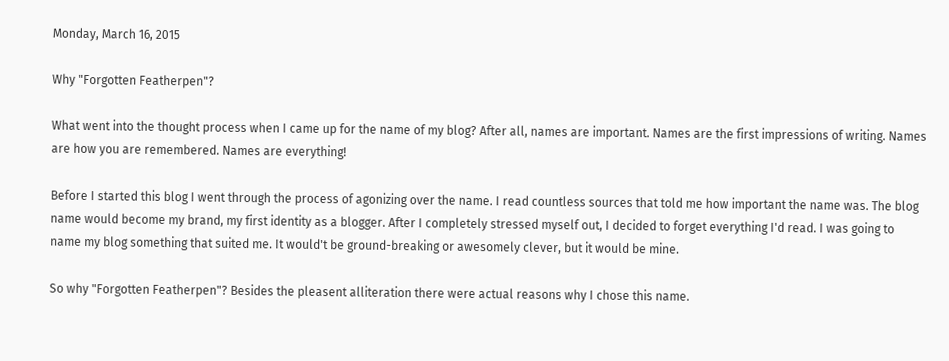Monday, March 16, 2015

Why "Forgotten Featherpen"?

What went into the thought process when I came up for the name of my blog? After all, names are important. Names are the first impressions of writing. Names are how you are remembered. Names are everything!

Before I started this blog I went through the process of agonizing over the name. I read countless sources that told me how important the name was. The blog name would become my brand, my first identity as a blogger. After I completely stressed myself out, I decided to forget everything I'd read. I was going to name my blog something that suited me. It would't be ground-breaking or awesomely clever, but it would be mine.

So why "Forgotten Featherpen"? Besides the pleasent alliteration there were actual reasons why I chose this name.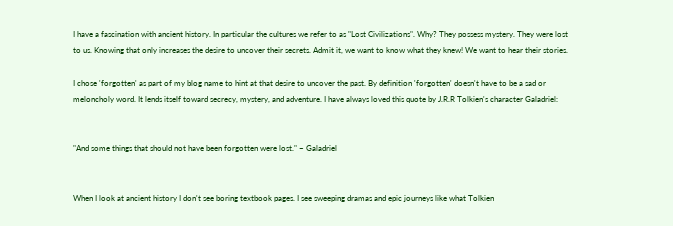I have a fascination with ancient history. In particular the cultures we refer to as "Lost Civilizations". Why? They possess mystery. They were lost to us. Knowing that only increases the desire to uncover their secrets. Admit it, we want to know what they knew! We want to hear their stories.

I chose 'forgotten' as part of my blog name to hint at that desire to uncover the past. By definition 'forgotten' doesn't have to be a sad or meloncholy word. It lends itself toward secrecy, mystery, and adventure. I have always loved this quote by J.R.R Tolkien's character Galadriel:


"And some things that should not have been forgotten were lost." ~ Galadriel


When I look at ancient history I don't see boring textbook pages. I see sweeping dramas and epic journeys like what Tolkien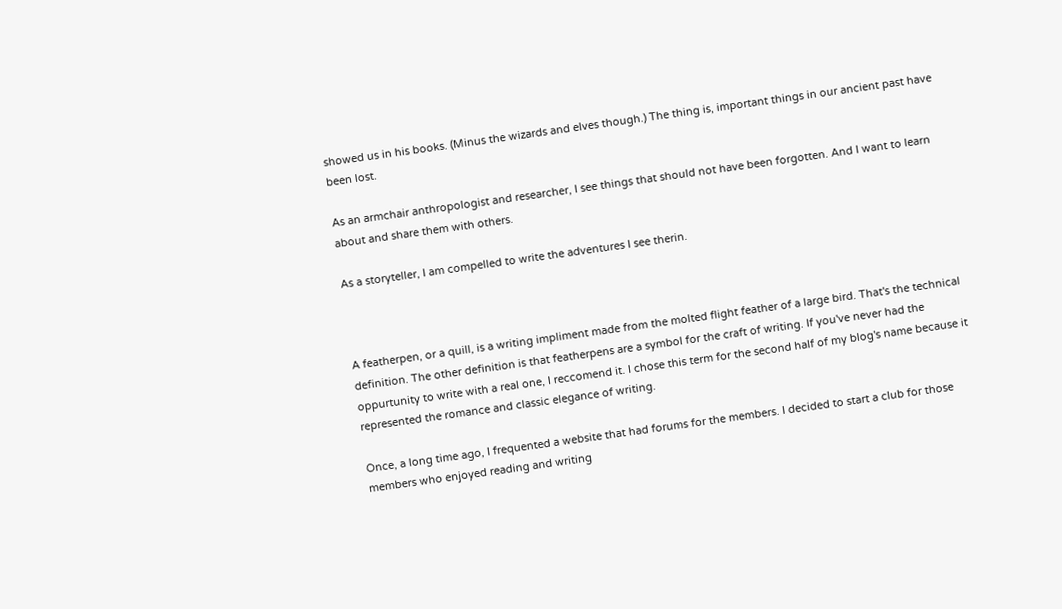showed us in his books. (Minus the wizards and elves though.) The thing is, important things in our ancient past have been lost.

As an armchair anthropologist and researcher, I see things that should not have been forgotten. And I want to learn about and share them with others.

As a storyteller, I am compelled to write the adventures I see therin.



A featherpen, or a quill, is a writing impliment made from the molted flight feather of a large bird. That's the technical definition. The other definition is that featherpens are a symbol for the craft of writing. If you've never had the oppurtunity to write with a real one, I reccomend it. I chose this term for the second half of my blog's name because it represented the romance and classic elegance of writing.

Once, a long time ago, I frequented a website that had forums for the members. I decided to start a club for those members who enjoyed reading and writing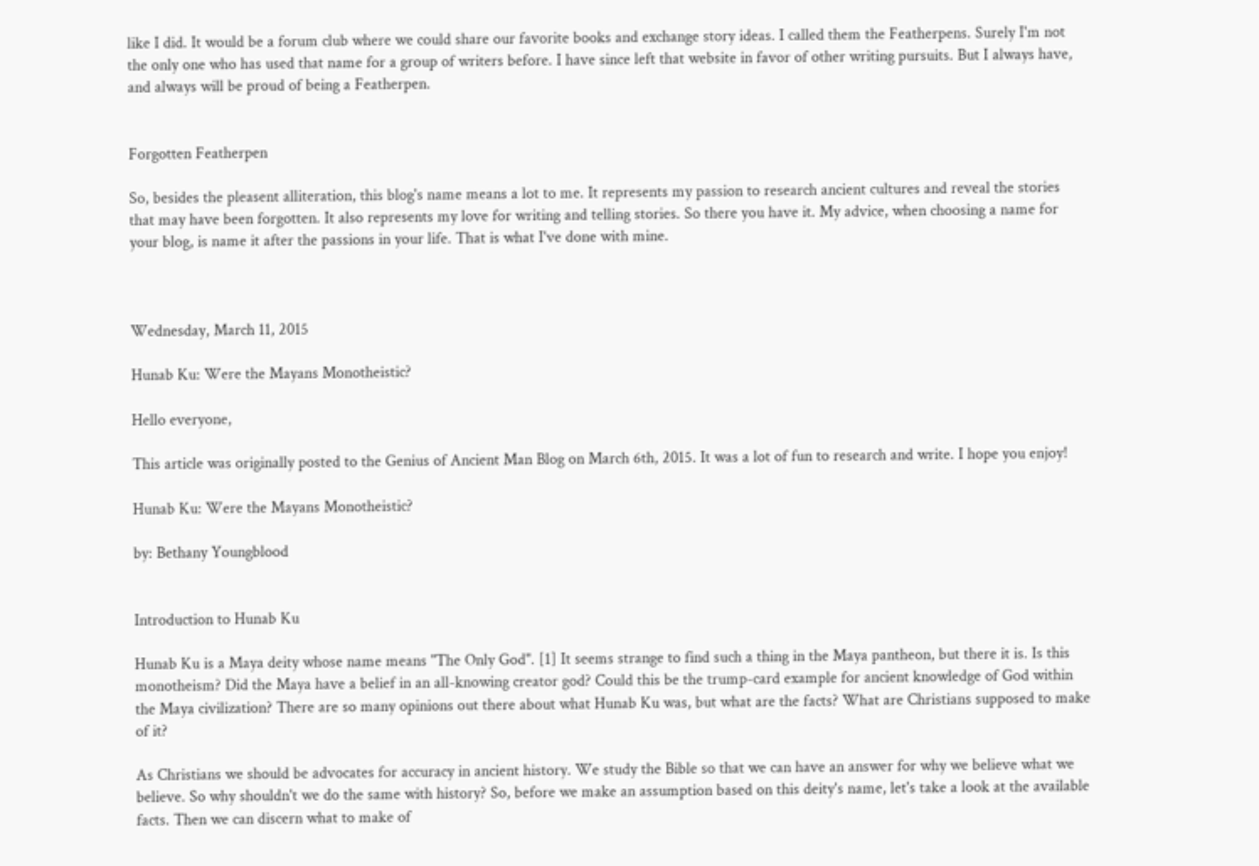like I did. It would be a forum club where we could share our favorite books and exchange story ideas. I called them the Featherpens. Surely I'm not the only one who has used that name for a group of writers before. I have since left that website in favor of other writing pursuits. But I always have, and always will be proud of being a Featherpen.


Forgotten Featherpen

So, besides the pleasent alliteration, this blog's name means a lot to me. It represents my passion to research ancient cultures and reveal the stories that may have been forgotten. It also represents my love for writing and telling stories. So there you have it. My advice, when choosing a name for your blog, is name it after the passions in your life. That is what I've done with mine.



Wednesday, March 11, 2015

Hunab Ku: Were the Mayans Monotheistic?

Hello everyone,

This article was originally posted to the Genius of Ancient Man Blog on March 6th, 2015. It was a lot of fun to research and write. I hope you enjoy!

Hunab Ku: Were the Mayans Monotheistic?

by: Bethany Youngblood


Introduction to Hunab Ku

Hunab Ku is a Maya deity whose name means "The Only God". [1] It seems strange to find such a thing in the Maya pantheon, but there it is. Is this monotheism? Did the Maya have a belief in an all-knowing creator god? Could this be the trump-card example for ancient knowledge of God within the Maya civilization? There are so many opinions out there about what Hunab Ku was, but what are the facts? What are Christians supposed to make of it?

As Christians we should be advocates for accuracy in ancient history. We study the Bible so that we can have an answer for why we believe what we believe. So why shouldn't we do the same with history? So, before we make an assumption based on this deity's name, let's take a look at the available facts. Then we can discern what to make of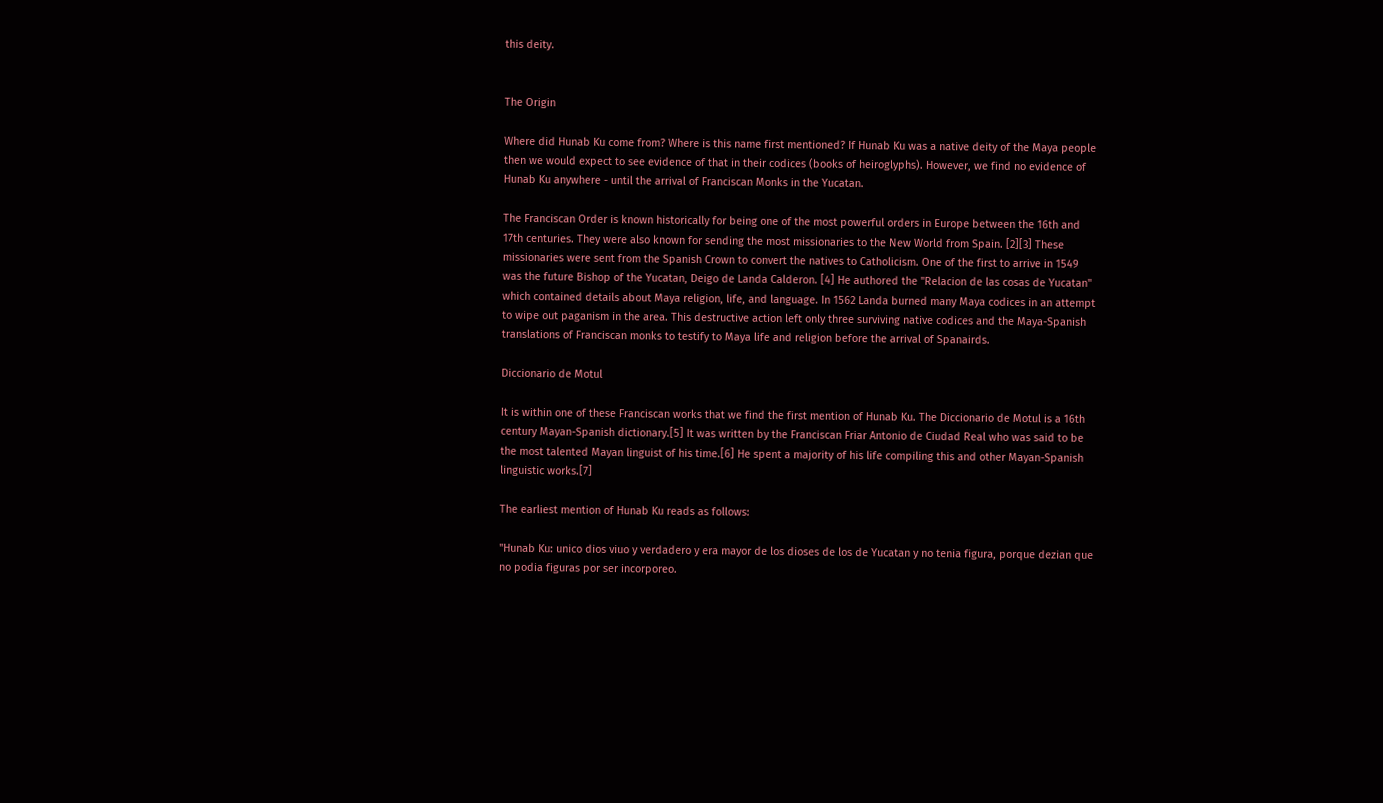this deity.


The Origin

Where did Hunab Ku come from? Where is this name first mentioned? If Hunab Ku was a native deity of the Maya people then we would expect to see evidence of that in their codices (books of heiroglyphs). However, we find no evidence of Hunab Ku anywhere - until the arrival of Franciscan Monks in the Yucatan.

The Franciscan Order is known historically for being one of the most powerful orders in Europe between the 16th and 17th centuries. They were also known for sending the most missionaries to the New World from Spain. [2][3] These missionaries were sent from the Spanish Crown to convert the natives to Catholicism. One of the first to arrive in 1549 was the future Bishop of the Yucatan, Deigo de Landa Calderon. [4] He authored the "Relacion de las cosas de Yucatan" which contained details about Maya religion, life, and language. In 1562 Landa burned many Maya codices in an attempt to wipe out paganism in the area. This destructive action left only three surviving native codices and the Maya-Spanish translations of Franciscan monks to testify to Maya life and religion before the arrival of Spanairds.

Diccionario de Motul

It is within one of these Franciscan works that we find the first mention of Hunab Ku. The Diccionario de Motul is a 16th century Mayan-Spanish dictionary.[5] It was written by the Franciscan Friar Antonio de Ciudad Real who was said to be the most talented Mayan linguist of his time.[6] He spent a majority of his life compiling this and other Mayan-Spanish linguistic works.[7]

The earliest mention of Hunab Ku reads as follows:

"Hunab Ku: unico dios viuo y verdadero y era mayor de los dioses de los de Yucatan y no tenia figura, porque dezian que no podia figuras por ser incorporeo.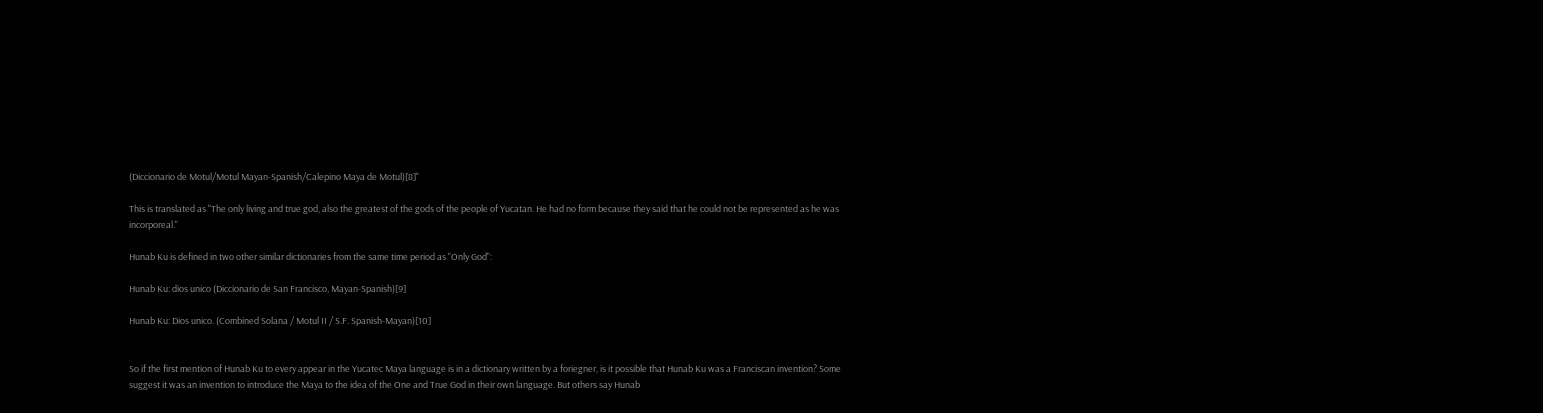(Diccionario de Motul/Motul Mayan-Spanish/Calepino Maya de Motul)[8]"

This is translated as "The only living and true god, also the greatest of the gods of the people of Yucatan. He had no form because they said that he could not be represented as he was incorporeal."

Hunab Ku is defined in two other similar dictionaries from the same time period as "Only God":

Hunab Ku: dios unico (Diccionario de San Francisco, Mayan-Spanish)[9]

Hunab Ku: Dios unico. (Combined Solana / Motul II / S.F. Spanish-Mayan)[10]


So if the first mention of Hunab Ku to every appear in the Yucatec Maya language is in a dictionary written by a foriegner, is it possible that Hunab Ku was a Franciscan invention? Some suggest it was an invention to introduce the Maya to the idea of the One and True God in their own language. But others say Hunab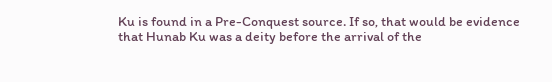Ku is found in a Pre-Conquest source. If so, that would be evidence that Hunab Ku was a deity before the arrival of the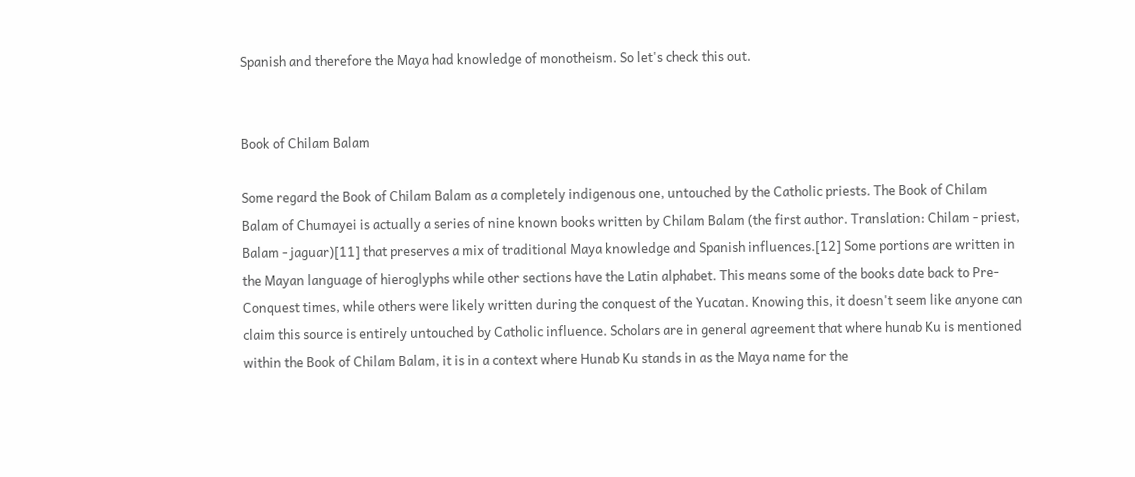Spanish and therefore the Maya had knowledge of monotheism. So let's check this out.


Book of Chilam Balam

Some regard the Book of Chilam Balam as a completely indigenous one, untouched by the Catholic priests. The Book of Chilam Balam of Chumayei is actually a series of nine known books written by Chilam Balam (the first author. Translation: Chilam - priest, Balam - jaguar)[11] that preserves a mix of traditional Maya knowledge and Spanish influences.[12] Some portions are written in the Mayan language of hieroglyphs while other sections have the Latin alphabet. This means some of the books date back to Pre-Conquest times, while others were likely written during the conquest of the Yucatan. Knowing this, it doesn't seem like anyone can claim this source is entirely untouched by Catholic influence. Scholars are in general agreement that where hunab Ku is mentioned within the Book of Chilam Balam, it is in a context where Hunab Ku stands in as the Maya name for the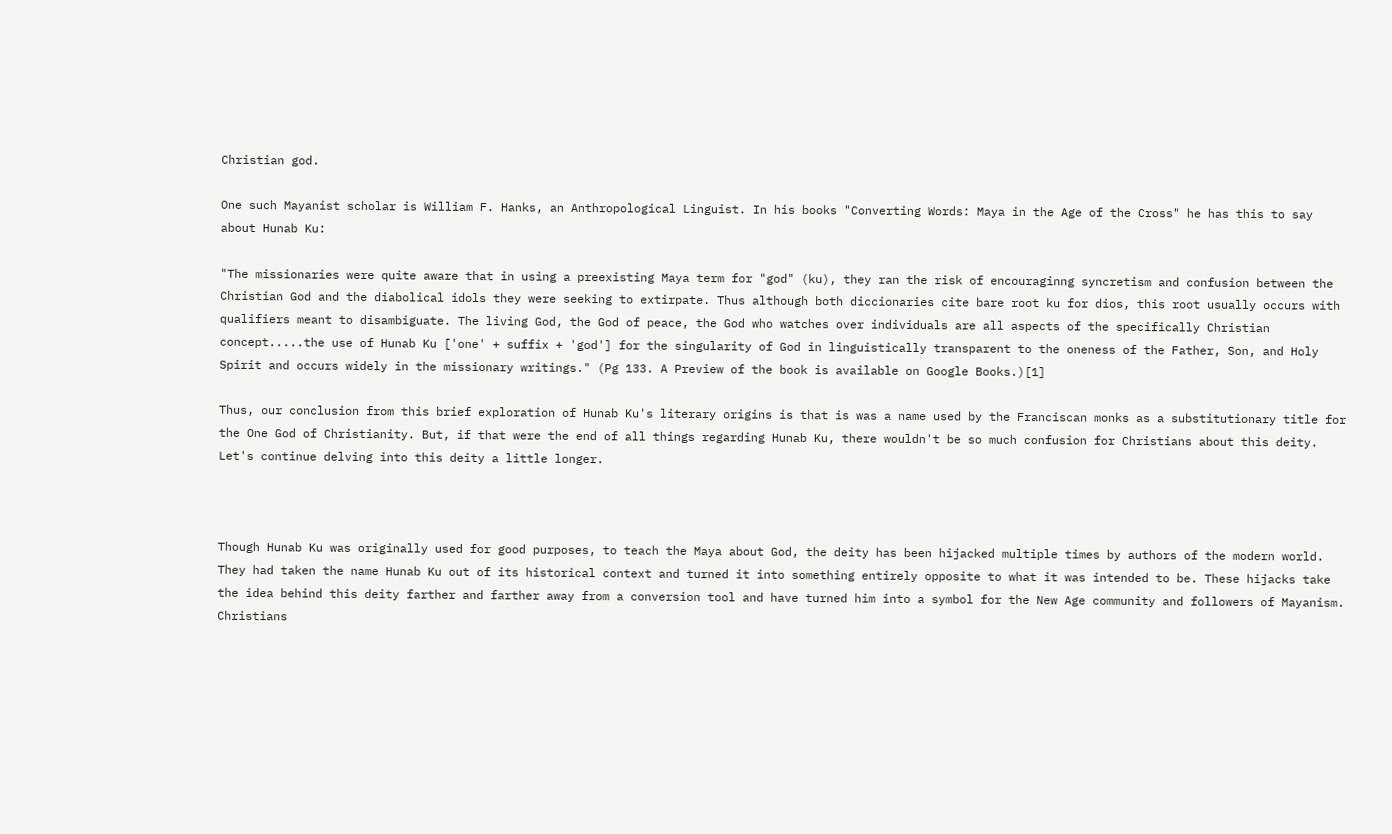Christian god.

One such Mayanist scholar is William F. Hanks, an Anthropological Linguist. In his books "Converting Words: Maya in the Age of the Cross" he has this to say about Hunab Ku:

"The missionaries were quite aware that in using a preexisting Maya term for "god" (ku), they ran the risk of encouraginng syncretism and confusion between the Christian God and the diabolical idols they were seeking to extirpate. Thus although both diccionaries cite bare root ku for dios, this root usually occurs with qualifiers meant to disambiguate. The living God, the God of peace, the God who watches over individuals are all aspects of the specifically Christian concept.....the use of Hunab Ku ['one' + suffix + 'god'] for the singularity of God in linguistically transparent to the oneness of the Father, Son, and Holy Spirit and occurs widely in the missionary writings." (Pg 133. A Preview of the book is available on Google Books.)[1]

Thus, our conclusion from this brief exploration of Hunab Ku's literary origins is that is was a name used by the Franciscan monks as a substitutionary title for the One God of Christianity. But, if that were the end of all things regarding Hunab Ku, there wouldn't be so much confusion for Christians about this deity. Let's continue delving into this deity a little longer.



Though Hunab Ku was originally used for good purposes, to teach the Maya about God, the deity has been hijacked multiple times by authors of the modern world. They had taken the name Hunab Ku out of its historical context and turned it into something entirely opposite to what it was intended to be. These hijacks take the idea behind this deity farther and farther away from a conversion tool and have turned him into a symbol for the New Age community and followers of Mayanism. Christians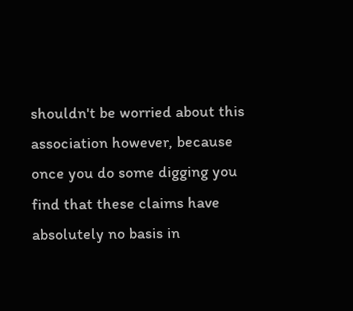shouldn't be worried about this association however, because once you do some digging you find that these claims have absolutely no basis in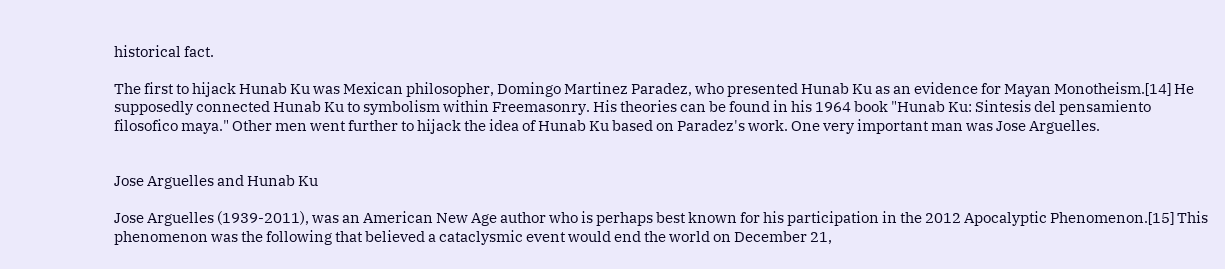historical fact.

The first to hijack Hunab Ku was Mexican philosopher, Domingo Martinez Paradez, who presented Hunab Ku as an evidence for Mayan Monotheism.[14] He supposedly connected Hunab Ku to symbolism within Freemasonry. His theories can be found in his 1964 book "Hunab Ku: Sintesis del pensamiento filosofico maya." Other men went further to hijack the idea of Hunab Ku based on Paradez's work. One very important man was Jose Arguelles.


Jose Arguelles and Hunab Ku

Jose Arguelles (1939-2011), was an American New Age author who is perhaps best known for his participation in the 2012 Apocalyptic Phenomenon.[15] This phenomenon was the following that believed a cataclysmic event would end the world on December 21,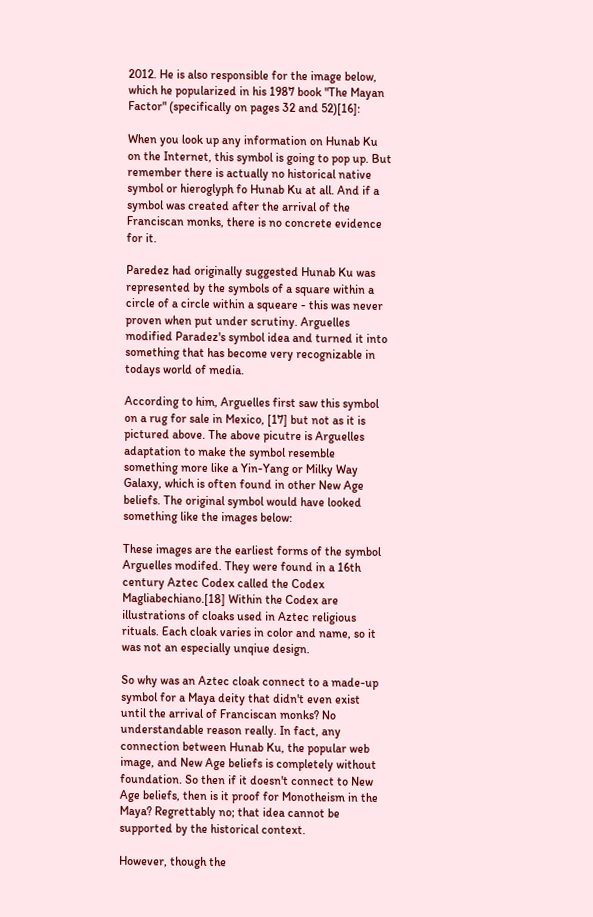2012. He is also responsible for the image below, which he popularized in his 1987 book "The Mayan Factor" (specifically on pages 32 and 52)[16]:

When you look up any information on Hunab Ku on the Internet, this symbol is going to pop up. But remember there is actually no historical native symbol or hieroglyph fo Hunab Ku at all. And if a symbol was created after the arrival of the Franciscan monks, there is no concrete evidence for it.

Paredez had originally suggested Hunab Ku was represented by the symbols of a square within a circle of a circle within a squeare - this was never proven when put under scrutiny. Arguelles modified Paradez's symbol idea and turned it into something that has become very recognizable in todays world of media.

According to him, Arguelles first saw this symbol on a rug for sale in Mexico, [17] but not as it is pictured above. The above picutre is Arguelles adaptation to make the symbol resemble something more like a Yin-Yang or Milky Way Galaxy, which is often found in other New Age beliefs. The original symbol would have looked something like the images below:

These images are the earliest forms of the symbol Arguelles modifed. They were found in a 16th century Aztec Codex called the Codex Magliabechiano.[18] Within the Codex are illustrations of cloaks used in Aztec religious rituals. Each cloak varies in color and name, so it was not an especially unqiue design.

So why was an Aztec cloak connect to a made-up symbol for a Maya deity that didn't even exist until the arrival of Franciscan monks? No understandable reason really. In fact, any connection between Hunab Ku, the popular web image, and New Age beliefs is completely without foundation. So then if it doesn't connect to New Age beliefs, then is it proof for Monotheism in the Maya? Regrettably no; that idea cannot be supported by the historical context.

However, though the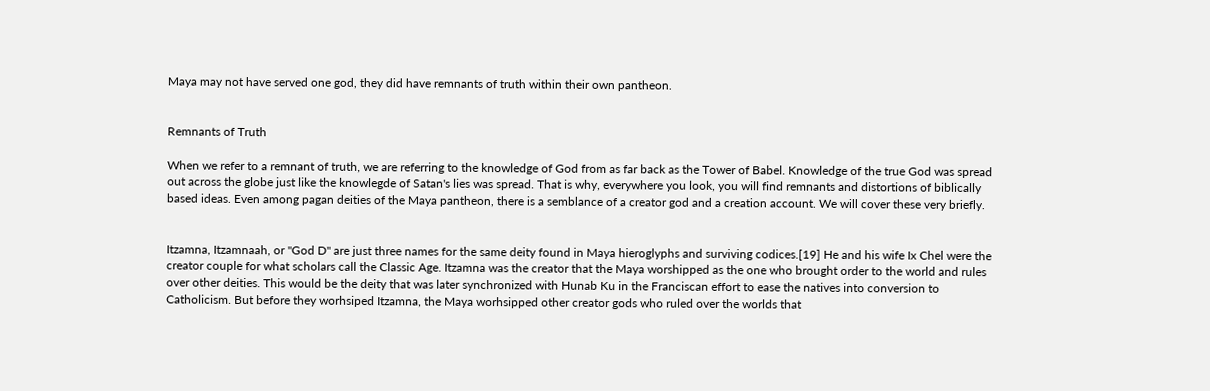Maya may not have served one god, they did have remnants of truth within their own pantheon.


Remnants of Truth

When we refer to a remnant of truth, we are referring to the knowledge of God from as far back as the Tower of Babel. Knowledge of the true God was spread out across the globe just like the knowlegde of Satan's lies was spread. That is why, everywhere you look, you will find remnants and distortions of biblically based ideas. Even among pagan deities of the Maya pantheon, there is a semblance of a creator god and a creation account. We will cover these very briefly.


Itzamna, Itzamnaah, or "God D" are just three names for the same deity found in Maya hieroglyphs and surviving codices.[19] He and his wife Ix Chel were the creator couple for what scholars call the Classic Age. Itzamna was the creator that the Maya worshipped as the one who brought order to the world and rules over other deities. This would be the deity that was later synchronized with Hunab Ku in the Franciscan effort to ease the natives into conversion to Catholicism. But before they worhsiped Itzamna, the Maya worhsipped other creator gods who ruled over the worlds that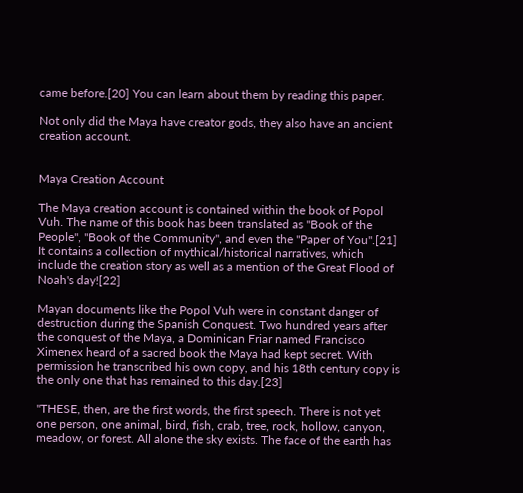came before.[20] You can learn about them by reading this paper.

Not only did the Maya have creator gods, they also have an ancient creation account.


Maya Creation Account

The Maya creation account is contained within the book of Popol Vuh. The name of this book has been translated as "Book of the People", "Book of the Community", and even the "Paper of You".[21] It contains a collection of mythical/historical narratives, which include the creation story as well as a mention of the Great Flood of Noah's day![22]

Mayan documents like the Popol Vuh were in constant danger of destruction during the Spanish Conquest. Two hundred years after the conquest of the Maya, a Dominican Friar named Francisco Ximenex heard of a sacred book the Maya had kept secret. With permission he transcribed his own copy, and his 18th century copy is the only one that has remained to this day.[23]

"THESE, then, are the first words, the first speech. There is not yet one person, one animal, bird, fish, crab, tree, rock, hollow, canyon, meadow, or forest. All alone the sky exists. The face of the earth has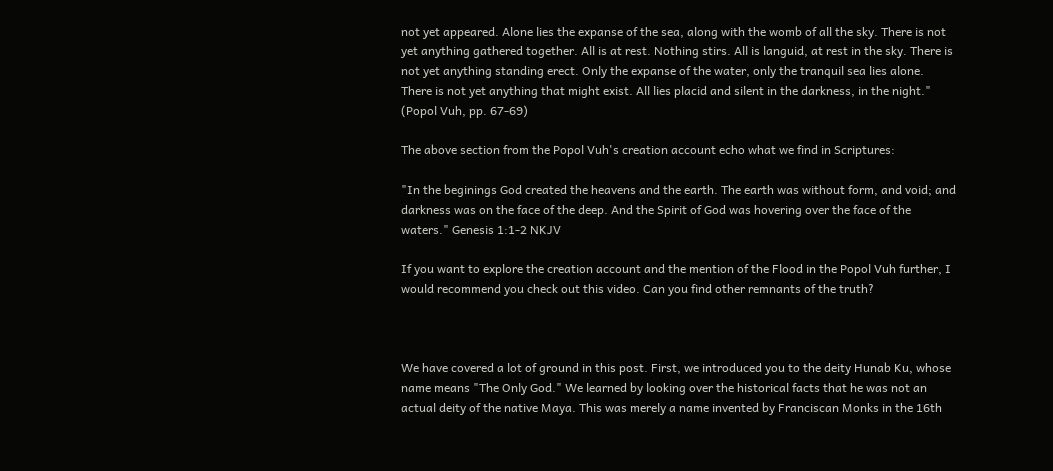not yet appeared. Alone lies the expanse of the sea, along with the womb of all the sky. There is not yet anything gathered together. All is at rest. Nothing stirs. All is languid, at rest in the sky. There is not yet anything standing erect. Only the expanse of the water, only the tranquil sea lies alone. There is not yet anything that might exist. All lies placid and silent in the darkness, in the night." (Popol Vuh, pp. 67-69)

The above section from the Popol Vuh's creation account echo what we find in Scriptures:

"In the beginings God created the heavens and the earth. The earth was without form, and void; and darkness was on the face of the deep. And the Spirit of God was hovering over the face of the waters." Genesis 1:1-2 NKJV

If you want to explore the creation account and the mention of the Flood in the Popol Vuh further, I would recommend you check out this video. Can you find other remnants of the truth?



We have covered a lot of ground in this post. First, we introduced you to the deity Hunab Ku, whose name means "The Only God." We learned by looking over the historical facts that he was not an actual deity of the native Maya. This was merely a name invented by Franciscan Monks in the 16th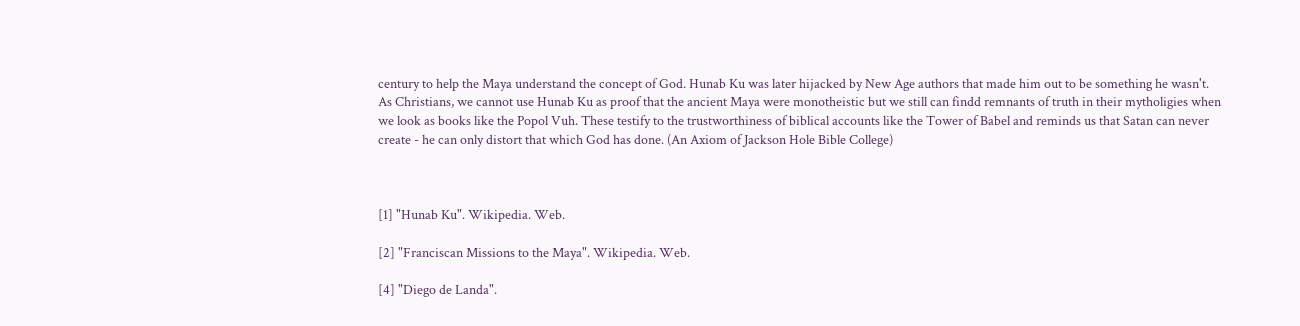century to help the Maya understand the concept of God. Hunab Ku was later hijacked by New Age authors that made him out to be something he wasn't. As Christians, we cannot use Hunab Ku as proof that the ancient Maya were monotheistic but we still can findd remnants of truth in their mytholigies when we look as books like the Popol Vuh. These testify to the trustworthiness of biblical accounts like the Tower of Babel and reminds us that Satan can never create - he can only distort that which God has done. (An Axiom of Jackson Hole Bible College)



[1] "Hunab Ku". Wikipedia. Web.

[2] "Franciscan Missions to the Maya". Wikipedia. Web.

[4] "Diego de Landa".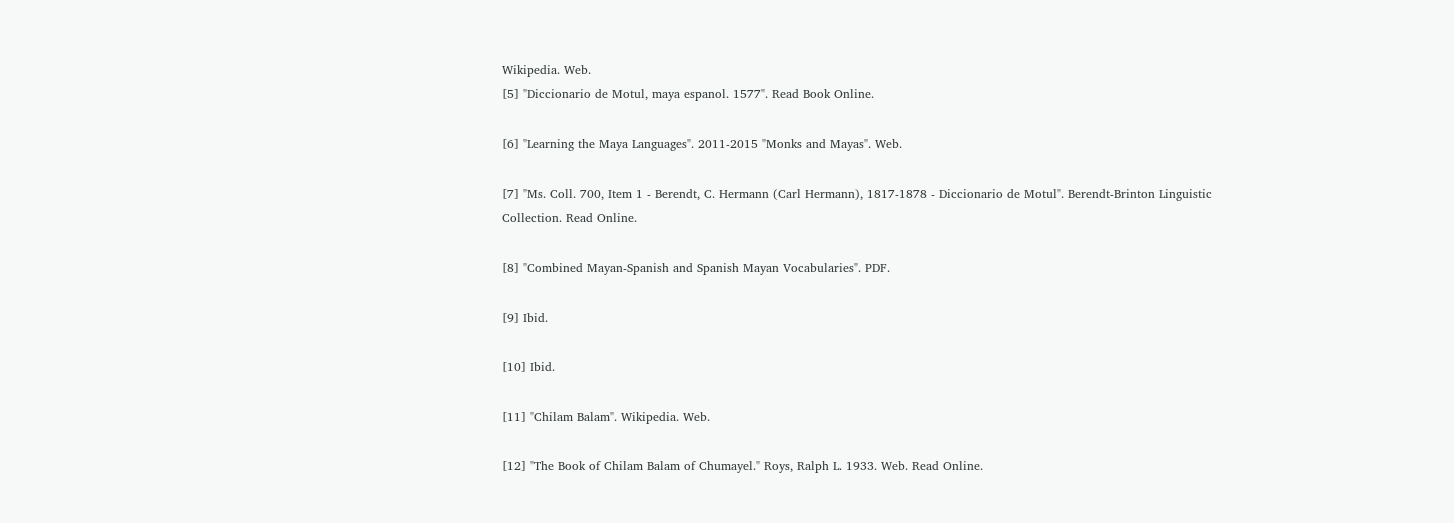Wikipedia. Web.
[5] "Diccionario de Motul, maya espanol. 1577". Read Book Online.

[6] "Learning the Maya Languages". 2011-2015 "Monks and Mayas". Web.

[7] "Ms. Coll. 700, Item 1 - Berendt, C. Hermann (Carl Hermann), 1817-1878 - Diccionario de Motul". Berendt-Brinton Linguistic Collection. Read Online.

[8] "Combined Mayan-Spanish and Spanish Mayan Vocabularies". PDF.

[9] Ibid.

[10] Ibid.

[11] "Chilam Balam". Wikipedia. Web.

[12] "The Book of Chilam Balam of Chumayel." Roys, Ralph L. 1933. Web. Read Online.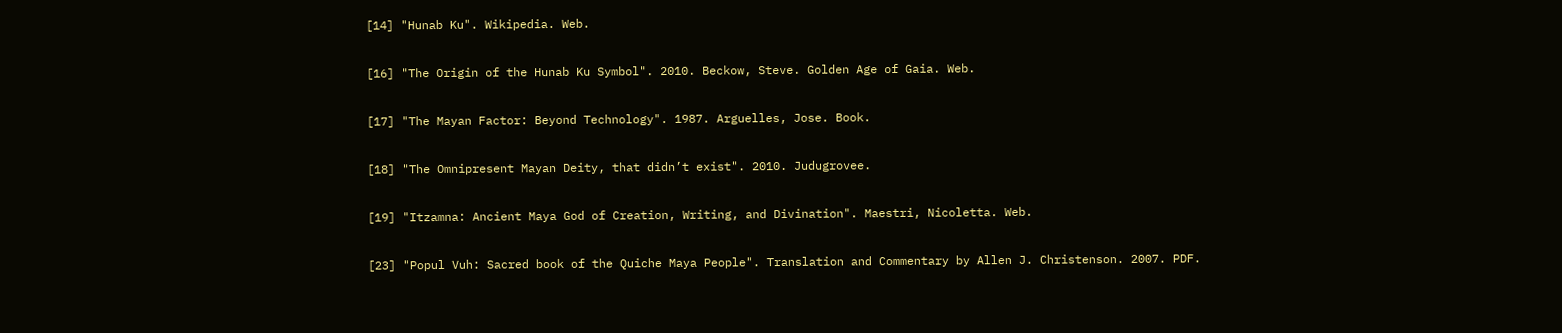[14] "Hunab Ku". Wikipedia. Web.

[16] "The Origin of the Hunab Ku Symbol". 2010. Beckow, Steve. Golden Age of Gaia. Web.

[17] "The Mayan Factor: Beyond Technology". 1987. Arguelles, Jose. Book.

[18] "The Omnipresent Mayan Deity, that didn’t exist". 2010. Judugrovee.

[19] "Itzamna: Ancient Maya God of Creation, Writing, and Divination". Maestri, Nicoletta. Web.

[23] "Popul Vuh: Sacred book of the Quiche Maya People". Translation and Commentary by Allen J. Christenson. 2007. PDF.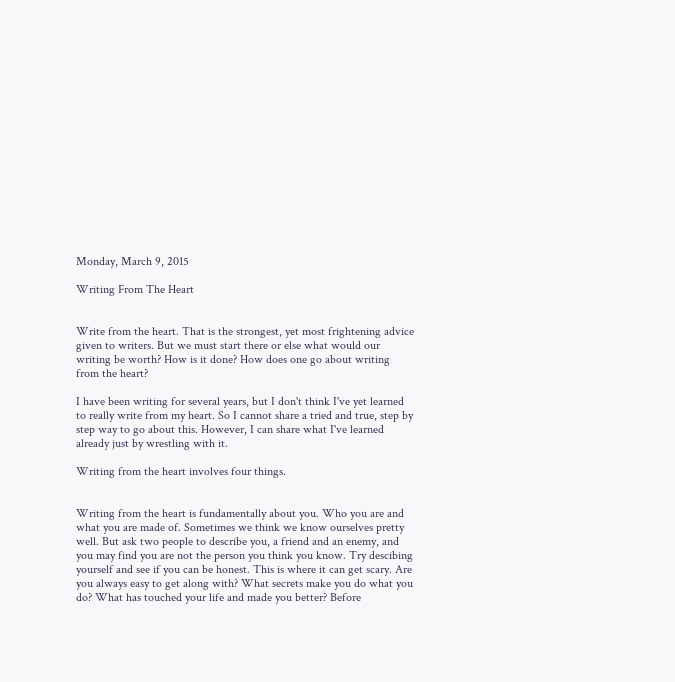Monday, March 9, 2015

Writing From The Heart


Write from the heart. That is the strongest, yet most frightening advice given to writers. But we must start there or else what would our writing be worth? How is it done? How does one go about writing from the heart?

I have been writing for several years, but I don't think I've yet learned to really write from my heart. So I cannot share a tried and true, step by step way to go about this. However, I can share what I've learned already just by wrestling with it.

Writing from the heart involves four things.


Writing from the heart is fundamentally about you. Who you are and what you are made of. Sometimes we think we know ourselves pretty well. But ask two people to describe you, a friend and an enemy, and you may find you are not the person you think you know. Try descibing yourself and see if you can be honest. This is where it can get scary. Are you always easy to get along with? What secrets make you do what you do? What has touched your life and made you better? Before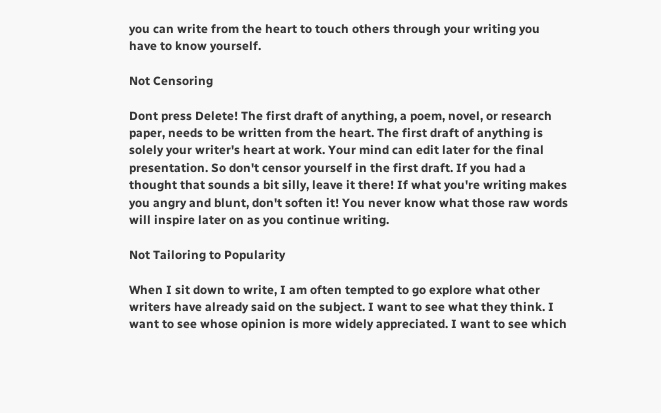you can write from the heart to touch others through your writing you have to know yourself.

Not Censoring

Dont press Delete! The first draft of anything, a poem, novel, or research paper, needs to be written from the heart. The first draft of anything is solely your writer's heart at work. Your mind can edit later for the final presentation. So don't censor yourself in the first draft. If you had a thought that sounds a bit silly, leave it there! If what you're writing makes you angry and blunt, don't soften it! You never know what those raw words will inspire later on as you continue writing.

Not Tailoring to Popularity

When I sit down to write, I am often tempted to go explore what other writers have already said on the subject. I want to see what they think. I want to see whose opinion is more widely appreciated. I want to see which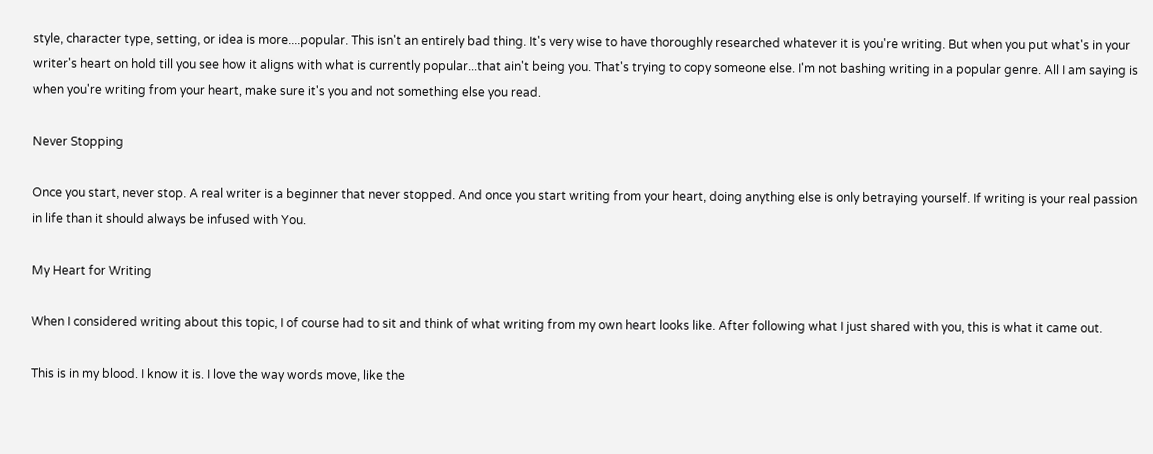style, character type, setting, or idea is more....popular. This isn't an entirely bad thing. It's very wise to have thoroughly researched whatever it is you're writing. But when you put what's in your writer's heart on hold till you see how it aligns with what is currently popular...that ain't being you. That's trying to copy someone else. I'm not bashing writing in a popular genre. All I am saying is when you're writing from your heart, make sure it's you and not something else you read.

Never Stopping

Once you start, never stop. A real writer is a beginner that never stopped. And once you start writing from your heart, doing anything else is only betraying yourself. If writing is your real passion in life than it should always be infused with You.

My Heart for Writing

When I considered writing about this topic, I of course had to sit and think of what writing from my own heart looks like. After following what I just shared with you, this is what it came out.

This is in my blood. I know it is. I love the way words move, like the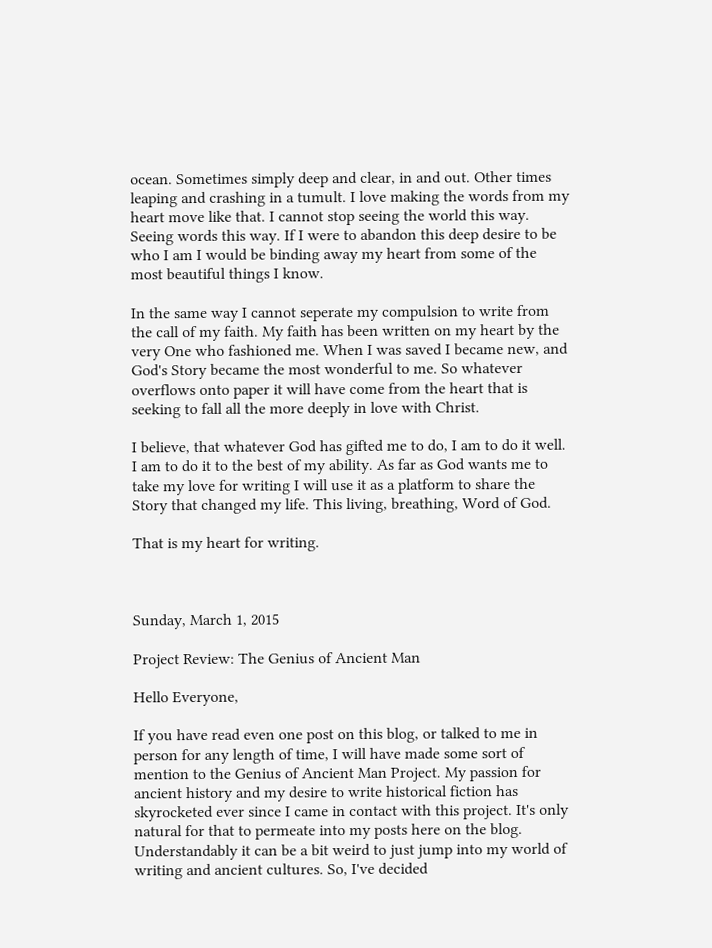ocean. Sometimes simply deep and clear, in and out. Other times leaping and crashing in a tumult. I love making the words from my heart move like that. I cannot stop seeing the world this way. Seeing words this way. If I were to abandon this deep desire to be who I am I would be binding away my heart from some of the most beautiful things I know.

In the same way I cannot seperate my compulsion to write from the call of my faith. My faith has been written on my heart by the very One who fashioned me. When I was saved I became new, and God's Story became the most wonderful to me. So whatever overflows onto paper it will have come from the heart that is seeking to fall all the more deeply in love with Christ.

I believe, that whatever God has gifted me to do, I am to do it well. I am to do it to the best of my ability. As far as God wants me to take my love for writing I will use it as a platform to share the Story that changed my life. This living, breathing, Word of God.

That is my heart for writing.



Sunday, March 1, 2015

Project Review: The Genius of Ancient Man

Hello Everyone,

If you have read even one post on this blog, or talked to me in person for any length of time, I will have made some sort of mention to the Genius of Ancient Man Project. My passion for ancient history and my desire to write historical fiction has skyrocketed ever since I came in contact with this project. It's only natural for that to permeate into my posts here on the blog. Understandably it can be a bit weird to just jump into my world of writing and ancient cultures. So, I've decided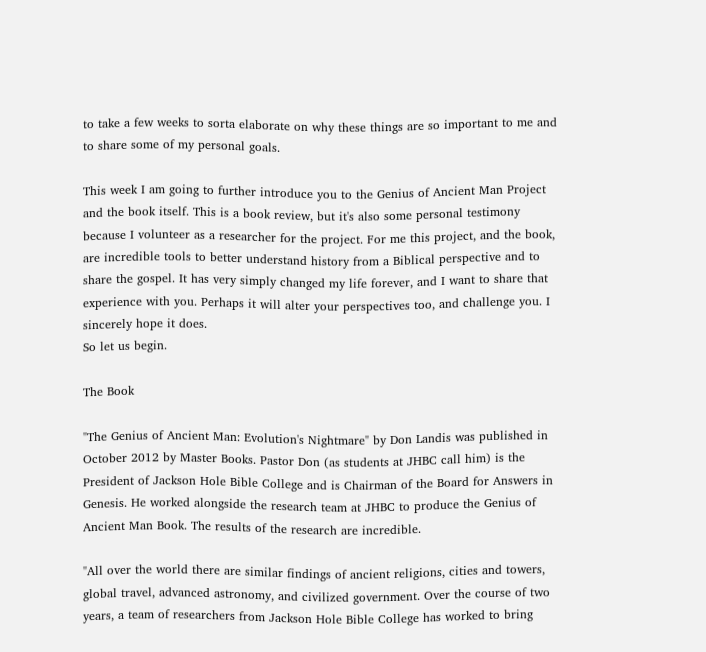to take a few weeks to sorta elaborate on why these things are so important to me and to share some of my personal goals.

This week I am going to further introduce you to the Genius of Ancient Man Project and the book itself. This is a book review, but it's also some personal testimony because I volunteer as a researcher for the project. For me this project, and the book, are incredible tools to better understand history from a Biblical perspective and to share the gospel. It has very simply changed my life forever, and I want to share that experience with you. Perhaps it will alter your perspectives too, and challenge you. I sincerely hope it does.
So let us begin.

The Book

"The Genius of Ancient Man: Evolution's Nightmare" by Don Landis was published in October 2012 by Master Books. Pastor Don (as students at JHBC call him) is the President of Jackson Hole Bible College and is Chairman of the Board for Answers in Genesis. He worked alongside the research team at JHBC to produce the Genius of Ancient Man Book. The results of the research are incredible.

"All over the world there are similar findings of ancient religions, cities and towers, global travel, advanced astronomy, and civilized government. Over the course of two years, a team of researchers from Jackson Hole Bible College has worked to bring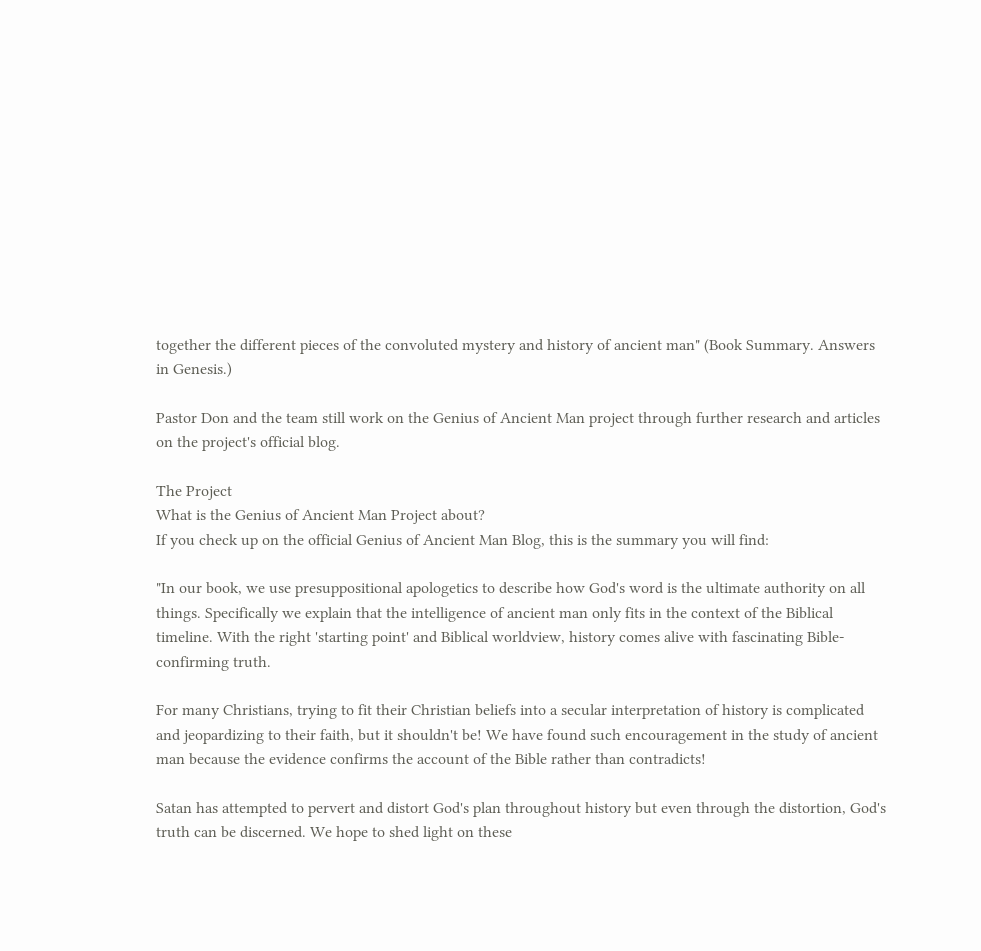together the different pieces of the convoluted mystery and history of ancient man" (Book Summary. Answers in Genesis.)

Pastor Don and the team still work on the Genius of Ancient Man project through further research and articles on the project's official blog.

The Project
What is the Genius of Ancient Man Project about?
If you check up on the official Genius of Ancient Man Blog, this is the summary you will find:

"In our book, we use presuppositional apologetics to describe how God's word is the ultimate authority on all things. Specifically we explain that the intelligence of ancient man only fits in the context of the Biblical timeline. With the right 'starting point' and Biblical worldview, history comes alive with fascinating Bible-confirming truth.

For many Christians, trying to fit their Christian beliefs into a secular interpretation of history is complicated and jeopardizing to their faith, but it shouldn't be! We have found such encouragement in the study of ancient man because the evidence confirms the account of the Bible rather than contradicts!

Satan has attempted to pervert and distort God's plan throughout history but even through the distortion, God's truth can be discerned. We hope to shed light on these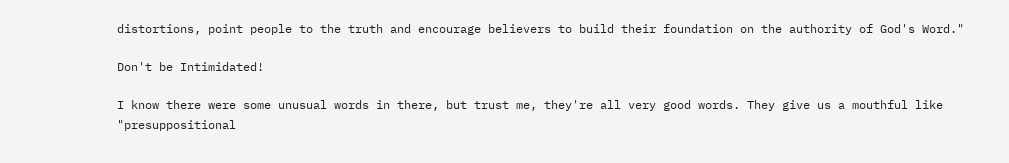distortions, point people to the truth and encourage believers to build their foundation on the authority of God's Word."

Don't be Intimidated!

I know there were some unusual words in there, but trust me, they're all very good words. They give us a mouthful like "presuppositional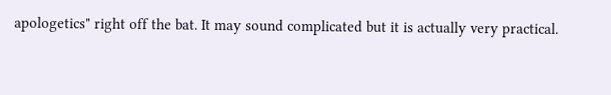apologetics" right off the bat. It may sound complicated but it is actually very practical.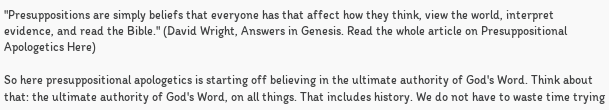"Presuppositions are simply beliefs that everyone has that affect how they think, view the world, interpret evidence, and read the Bible." (David Wright, Answers in Genesis. Read the whole article on Presuppositional Apologetics Here)

So here presuppositional apologetics is starting off believing in the ultimate authority of God's Word. Think about that: the ultimate authority of God's Word, on all things. That includes history. We do not have to waste time trying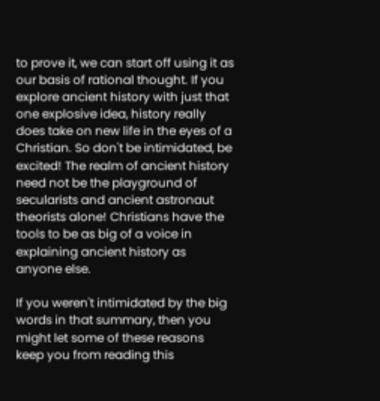to prove it, we can start off using it as our basis of rational thought. If you explore ancient history with just that one explosive idea, history really does take on new life in the eyes of a Christian. So don't be intimidated, be excited! The realm of ancient history need not be the playground of secularists and ancient astronaut theorists alone! Christians have the tools to be as big of a voice in explaining ancient history as anyone else.

If you weren't intimidated by the big words in that summary, then you might let some of these reasons keep you from reading this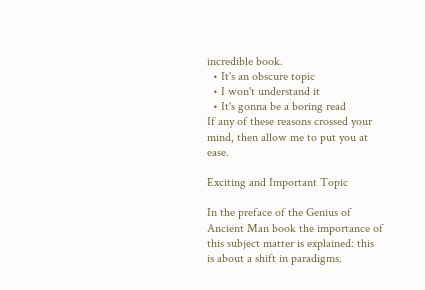incredible book.
  • It's an obscure topic
  • I won't understand it
  • It's gonna be a boring read
If any of these reasons crossed your mind, then allow me to put you at ease.

Exciting and Important Topic

In the preface of the Genius of Ancient Man book the importance of this subject matter is explained: this is about a shift in paradigms.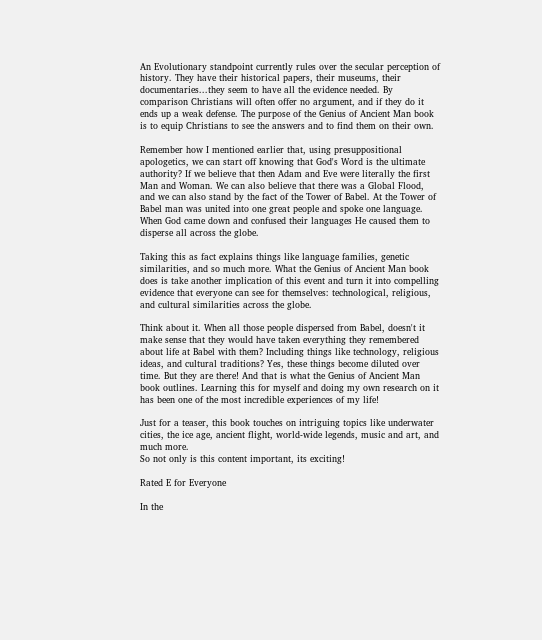An Evolutionary standpoint currently rules over the secular perception of history. They have their historical papers, their museums, their documentaries...they seem to have all the evidence needed. By comparison Christians will often offer no argument, and if they do it ends up a weak defense. The purpose of the Genius of Ancient Man book is to equip Christians to see the answers and to find them on their own.

Remember how I mentioned earlier that, using presuppositional apologetics, we can start off knowing that God's Word is the ultimate authority? If we believe that then Adam and Eve were literally the first Man and Woman. We can also believe that there was a Global Flood, and we can also stand by the fact of the Tower of Babel. At the Tower of Babel man was united into one great people and spoke one language. When God came down and confused their languages He caused them to disperse all across the globe.

Taking this as fact explains things like language families, genetic similarities, and so much more. What the Genius of Ancient Man book does is take another implication of this event and turn it into compelling evidence that everyone can see for themselves: technological, religious, and cultural similarities across the globe.

Think about it. When all those people dispersed from Babel, doesn't it make sense that they would have taken everything they remembered about life at Babel with them? Including things like technology, religious ideas, and cultural traditions? Yes, these things become diluted over time. But they are there! And that is what the Genius of Ancient Man book outlines. Learning this for myself and doing my own research on it has been one of the most incredible experiences of my life!

Just for a teaser, this book touches on intriguing topics like underwater cities, the ice age, ancient flight, world-wide legends, music and art, and much more.
So not only is this content important, its exciting!

Rated E for Everyone

In the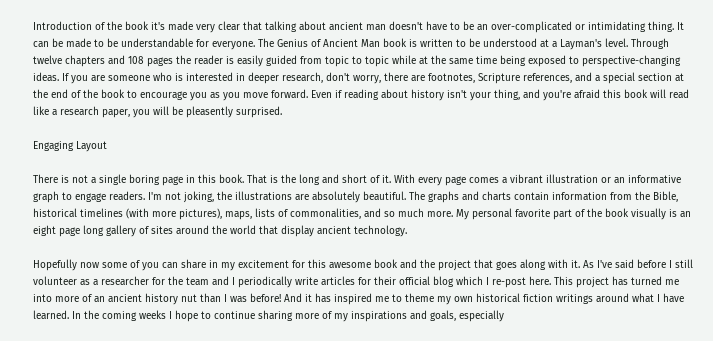Introduction of the book it's made very clear that talking about ancient man doesn't have to be an over-complicated or intimidating thing. It can be made to be understandable for everyone. The Genius of Ancient Man book is written to be understood at a Layman's level. Through twelve chapters and 108 pages the reader is easily guided from topic to topic while at the same time being exposed to perspective-changing ideas. If you are someone who is interested in deeper research, don't worry, there are footnotes, Scripture references, and a special section at the end of the book to encourage you as you move forward. Even if reading about history isn't your thing, and you're afraid this book will read like a research paper, you will be pleasently surprised.

Engaging Layout

There is not a single boring page in this book. That is the long and short of it. With every page comes a vibrant illustration or an informative graph to engage readers. I'm not joking, the illustrations are absolutely beautiful. The graphs and charts contain information from the Bible, historical timelines (with more pictures), maps, lists of commonalities, and so much more. My personal favorite part of the book visually is an eight page long gallery of sites around the world that display ancient technology.

Hopefully now some of you can share in my excitement for this awesome book and the project that goes along with it. As I've said before I still volunteer as a researcher for the team and I periodically write articles for their official blog which I re-post here. This project has turned me into more of an ancient history nut than I was before! And it has inspired me to theme my own historical fiction writings around what I have learned. In the coming weeks I hope to continue sharing more of my inspirations and goals, especially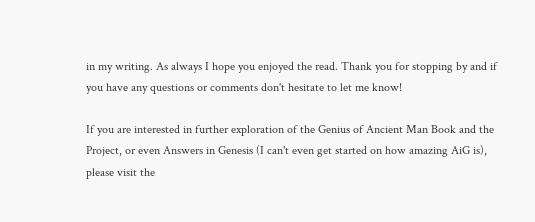in my writing. As always I hope you enjoyed the read. Thank you for stopping by and if you have any questions or comments don't hesitate to let me know!

If you are interested in further exploration of the Genius of Ancient Man Book and the Project, or even Answers in Genesis (I can't even get started on how amazing AiG is), please visit the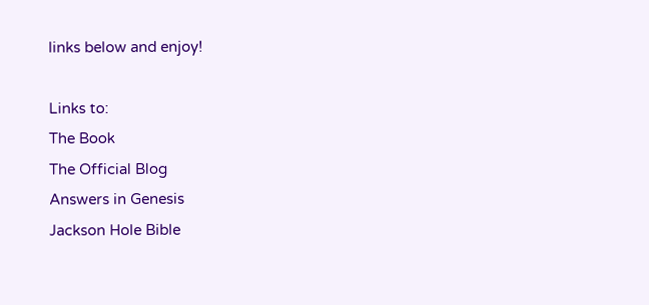links below and enjoy!

Links to:
The Book
The Official Blog
Answers in Genesis
Jackson Hole Bible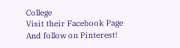College
Visit their Facebook Page
And follow on Pinterest!